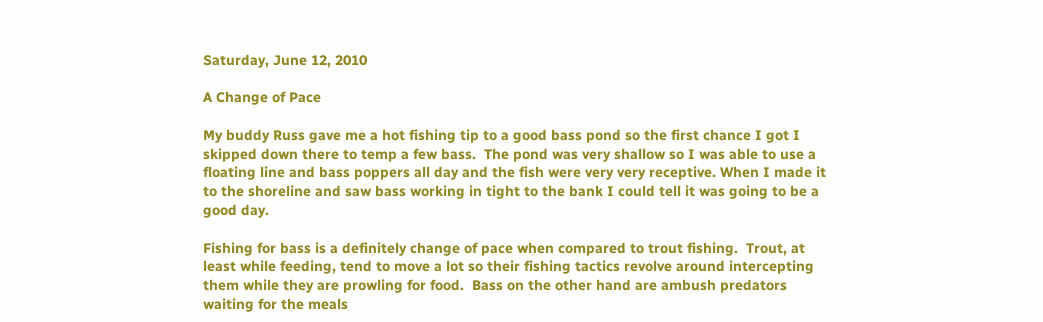Saturday, June 12, 2010

A Change of Pace

My buddy Russ gave me a hot fishing tip to a good bass pond so the first chance I got I skipped down there to temp a few bass.  The pond was very shallow so I was able to use a floating line and bass poppers all day and the fish were very very receptive. When I made it to the shoreline and saw bass working in tight to the bank I could tell it was going to be a good day.

Fishing for bass is a definitely change of pace when compared to trout fishing.  Trout, at least while feeding, tend to move a lot so their fishing tactics revolve around intercepting them while they are prowling for food.  Bass on the other hand are ambush predators waiting for the meals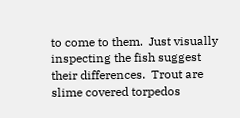to come to them.  Just visually inspecting the fish suggest their differences.  Trout are slime covered torpedos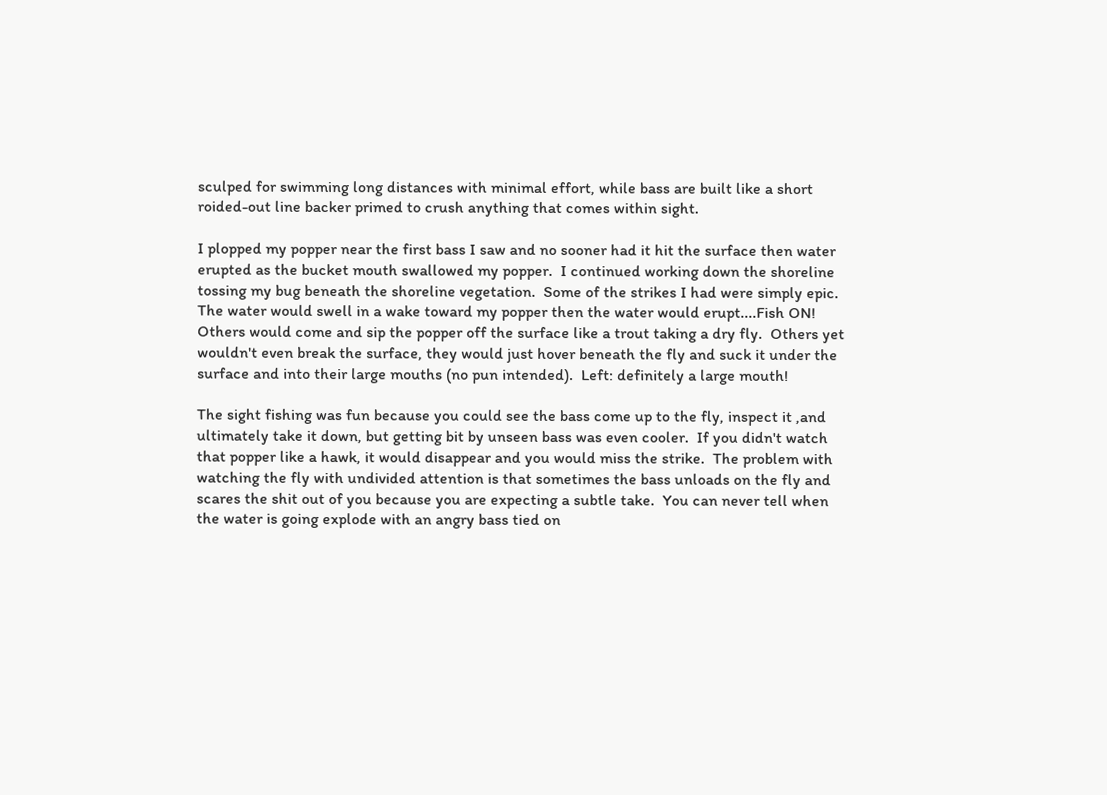sculped for swimming long distances with minimal effort, while bass are built like a short roided-out line backer primed to crush anything that comes within sight.

I plopped my popper near the first bass I saw and no sooner had it hit the surface then water erupted as the bucket mouth swallowed my popper.  I continued working down the shoreline tossing my bug beneath the shoreline vegetation.  Some of the strikes I had were simply epic.  The water would swell in a wake toward my popper then the water would erupt....Fish ON!  Others would come and sip the popper off the surface like a trout taking a dry fly.  Others yet wouldn't even break the surface, they would just hover beneath the fly and suck it under the surface and into their large mouths (no pun intended).  Left: definitely a large mouth!

The sight fishing was fun because you could see the bass come up to the fly, inspect it ,and ultimately take it down, but getting bit by unseen bass was even cooler.  If you didn't watch that popper like a hawk, it would disappear and you would miss the strike.  The problem with watching the fly with undivided attention is that sometimes the bass unloads on the fly and scares the shit out of you because you are expecting a subtle take.  You can never tell when the water is going explode with an angry bass tied on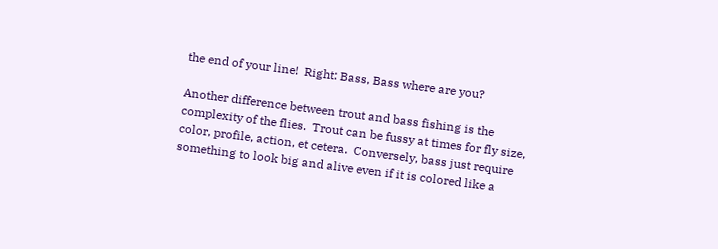the end of your line!  Right: Bass, Bass where are you?

Another difference between trout and bass fishing is the complexity of the flies.  Trout can be fussy at times for fly size, color, profile, action, et cetera.  Conversely, bass just require something to look big and alive even if it is colored like a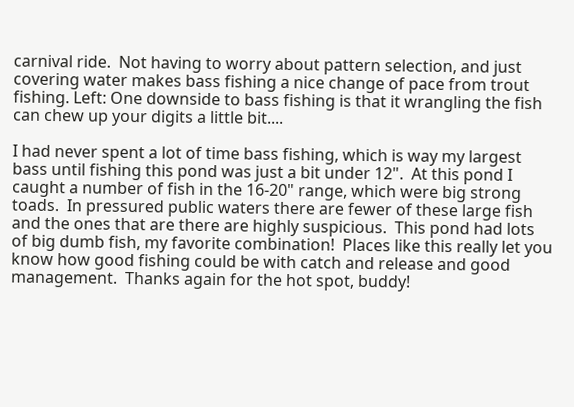carnival ride.  Not having to worry about pattern selection, and just covering water makes bass fishing a nice change of pace from trout fishing. Left: One downside to bass fishing is that it wrangling the fish can chew up your digits a little bit....

I had never spent a lot of time bass fishing, which is way my largest bass until fishing this pond was just a bit under 12".  At this pond I caught a number of fish in the 16-20" range, which were big strong toads.  In pressured public waters there are fewer of these large fish and the ones that are there are highly suspicious.  This pond had lots of big dumb fish, my favorite combination!  Places like this really let you know how good fishing could be with catch and release and good management.  Thanks again for the hot spot, buddy!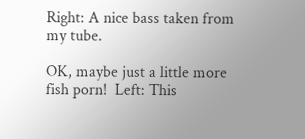Right: A nice bass taken from my tube.

OK, maybe just a little more fish porn!  Left: This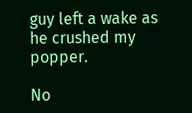guy left a wake as he crushed my popper.

No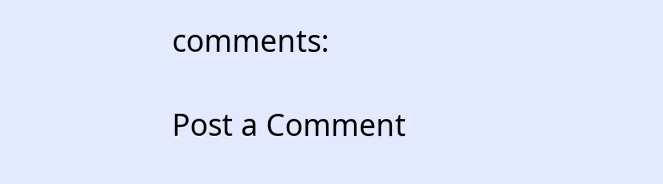comments:

Post a Comment